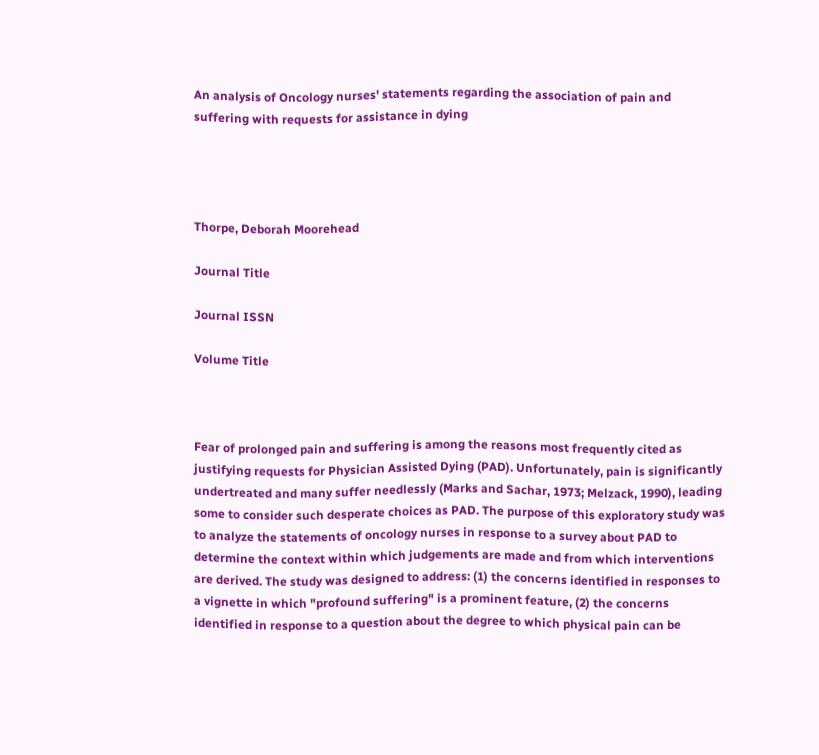An analysis of Oncology nurses' statements regarding the association of pain and suffering with requests for assistance in dying




Thorpe, Deborah Moorehead

Journal Title

Journal ISSN

Volume Title



Fear of prolonged pain and suffering is among the reasons most frequently cited as justifying requests for Physician Assisted Dying (PAD). Unfortunately, pain is significantly undertreated and many suffer needlessly (Marks and Sachar, 1973; Melzack, 1990), leading some to consider such desperate choices as PAD. The purpose of this exploratory study was to analyze the statements of oncology nurses in response to a survey about PAD to determine the context within which judgements are made and from which interventions are derived. The study was designed to address: (1) the concerns identified in responses to a vignette in which "profound suffering" is a prominent feature, (2) the concerns identified in response to a question about the degree to which physical pain can be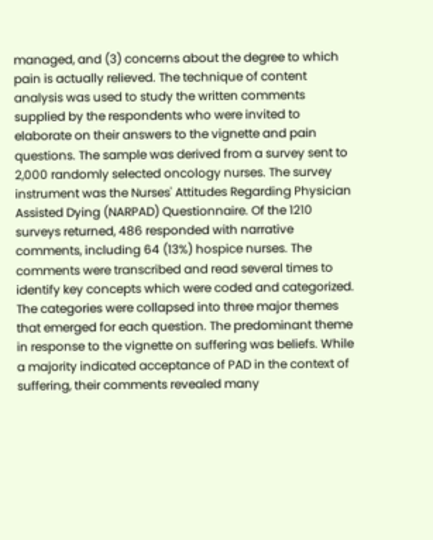managed, and (3) concerns about the degree to which pain is actually relieved. The technique of content analysis was used to study the written comments supplied by the respondents who were invited to elaborate on their answers to the vignette and pain questions. The sample was derived from a survey sent to 2,000 randomly selected oncology nurses. The survey instrument was the Nurses' Attitudes Regarding Physician Assisted Dying (NARPAD) Questionnaire. Of the 1210 surveys returned, 486 responded with narrative comments, including 64 (13%) hospice nurses. The comments were transcribed and read several times to identify key concepts which were coded and categorized. The categories were collapsed into three major themes that emerged for each question. The predominant theme in response to the vignette on suffering was beliefs. While a majority indicated acceptance of PAD in the context of suffering, their comments revealed many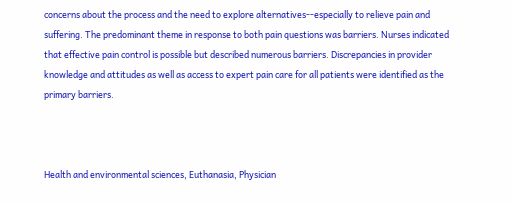concerns about the process and the need to explore alternatives--especially to relieve pain and suffering. The predominant theme in response to both pain questions was barriers. Nurses indicated that effective pain control is possible but described numerous barriers. Discrepancies in provider knowledge and attitudes as well as access to expert pain care for all patients were identified as the primary barriers.



Health and environmental sciences, Euthanasia, Physician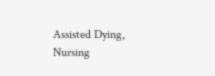Assisted Dying, Nursing